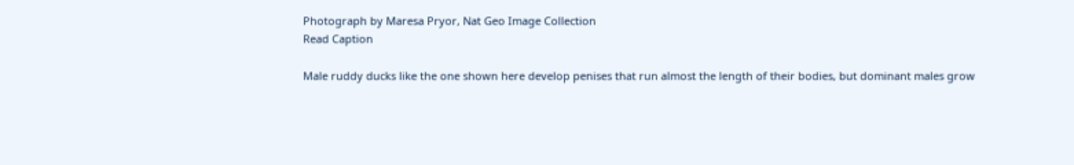Photograph by Maresa Pryor, Nat Geo Image Collection
Read Caption

Male ruddy ducks like the one shown here develop penises that run almost the length of their bodies, but dominant males grow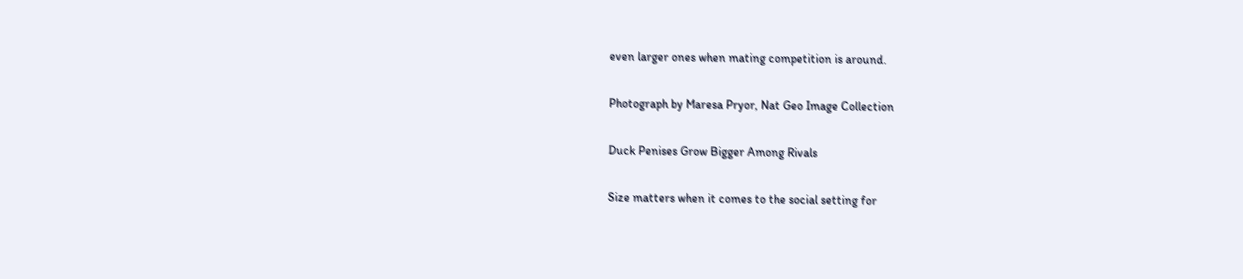even larger ones when mating competition is around.

Photograph by Maresa Pryor, Nat Geo Image Collection

Duck Penises Grow Bigger Among Rivals

Size matters when it comes to the social setting for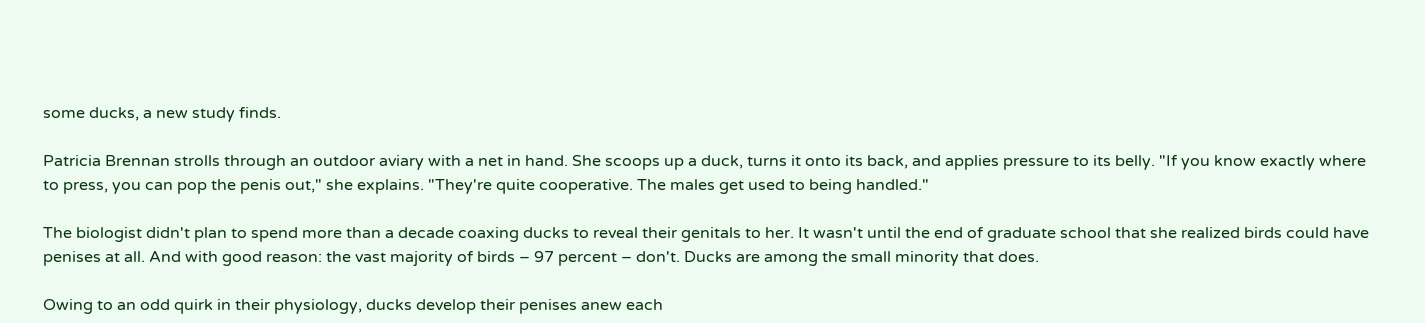some ducks, a new study finds.

Patricia Brennan strolls through an outdoor aviary with a net in hand. She scoops up a duck, turns it onto its back, and applies pressure to its belly. "If you know exactly where to press, you can pop the penis out," she explains. "They're quite cooperative. The males get used to being handled."

The biologist didn't plan to spend more than a decade coaxing ducks to reveal their genitals to her. It wasn't until the end of graduate school that she realized birds could have penises at all. And with good reason: the vast majority of birds – 97 percent – don't. Ducks are among the small minority that does.

Owing to an odd quirk in their physiology, ducks develop their penises anew each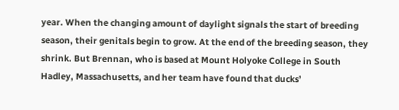year. When the changing amount of daylight signals the start of breeding season, their genitals begin to grow. At the end of the breeding season, they shrink. But Brennan, who is based at Mount Holyoke College in South Hadley, Massachusetts, and her team have found that ducks’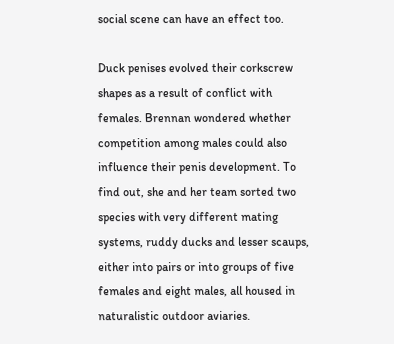social scene can have an effect too.

Duck penises evolved their corkscrew shapes as a result of conflict with females. Brennan wondered whether competition among males could also influence their penis development. To find out, she and her team sorted two species with very different mating systems, ruddy ducks and lesser scaups, either into pairs or into groups of five females and eight males, all housed in naturalistic outdoor aviaries.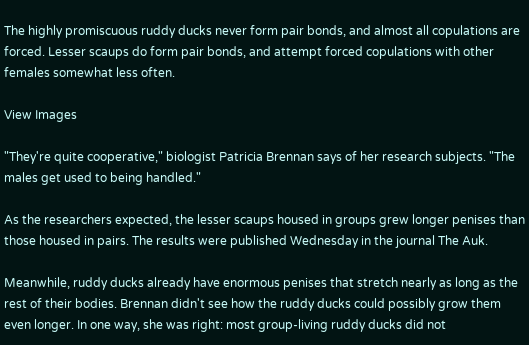The highly promiscuous ruddy ducks never form pair bonds, and almost all copulations are forced. Lesser scaups do form pair bonds, and attempt forced copulations with other females somewhat less often.

View Images

"They're quite cooperative," biologist Patricia Brennan says of her research subjects. "The males get used to being handled."

As the researchers expected, the lesser scaups housed in groups grew longer penises than those housed in pairs. The results were published Wednesday in the journal The Auk.

Meanwhile, ruddy ducks already have enormous penises that stretch nearly as long as the rest of their bodies. Brennan didn't see how the ruddy ducks could possibly grow them even longer. In one way, she was right: most group-living ruddy ducks did not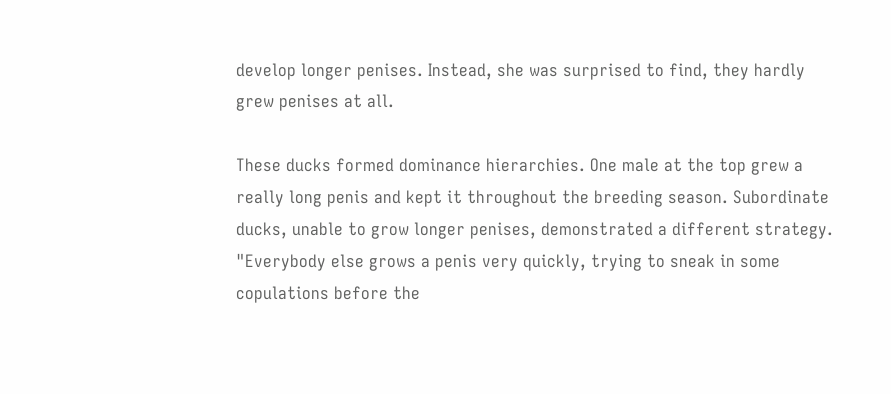develop longer penises. Instead, she was surprised to find, they hardly grew penises at all.

These ducks formed dominance hierarchies. One male at the top grew a really long penis and kept it throughout the breeding season. Subordinate ducks, unable to grow longer penises, demonstrated a different strategy. "Everybody else grows a penis very quickly, trying to sneak in some copulations before the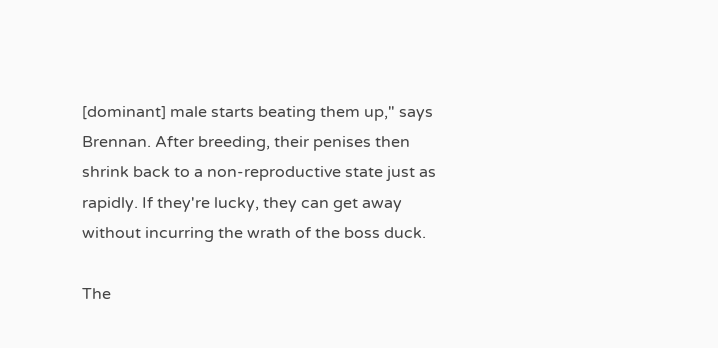[dominant] male starts beating them up," says Brennan. After breeding, their penises then shrink back to a non-reproductive state just as rapidly. If they're lucky, they can get away without incurring the wrath of the boss duck.

The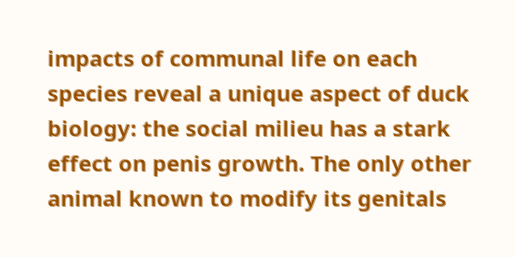impacts of communal life on each species reveal a unique aspect of duck biology: the social milieu has a stark effect on penis growth. The only other animal known to modify its genitals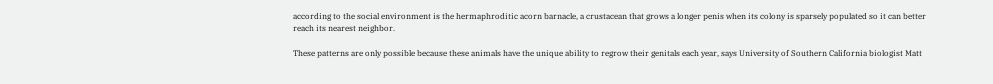according to the social environment is the hermaphroditic acorn barnacle, a crustacean that grows a longer penis when its colony is sparsely populated so it can better reach its nearest neighbor.

These patterns are only possible because these animals have the unique ability to regrow their genitals each year, says University of Southern California biologist Matt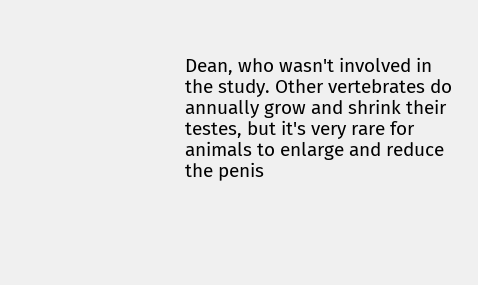Dean, who wasn't involved in the study. Other vertebrates do annually grow and shrink their testes, but it's very rare for animals to enlarge and reduce the penis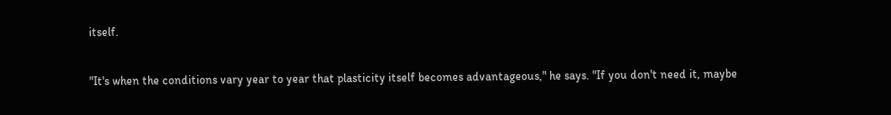itself.

"It's when the conditions vary year to year that plasticity itself becomes advantageous," he says. "If you don't need it, maybe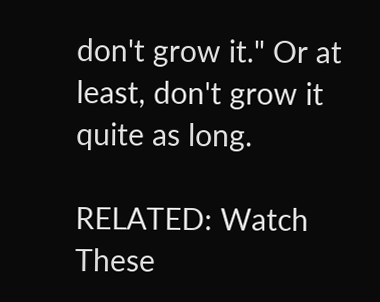don't grow it." Or at least, don't grow it quite as long.

RELATED: Watch These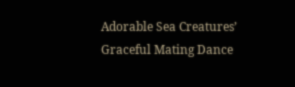Adorable Sea Creatures’ Graceful Mating Dance